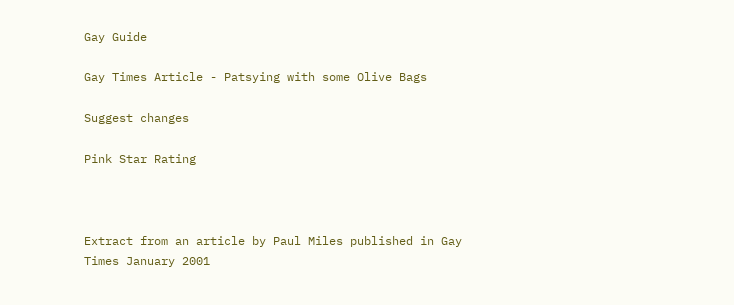Gay Guide

Gay Times Article - Patsying with some Olive Bags

Suggest changes

Pink Star Rating



Extract from an article by Paul Miles published in Gay Times January 2001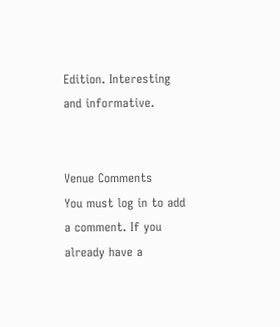Edition. Interesting and informative.


Venue Comments
You must log in to add a comment. If you already have a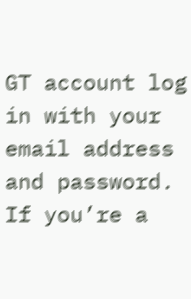GT account log in with your email address and password. If you’re a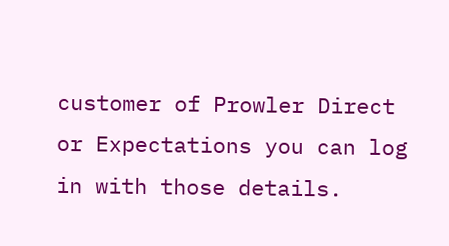customer of Prowler Direct or Expectations you can log in with those details.